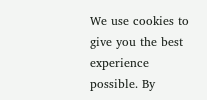We use cookies to give you the best experience possible. By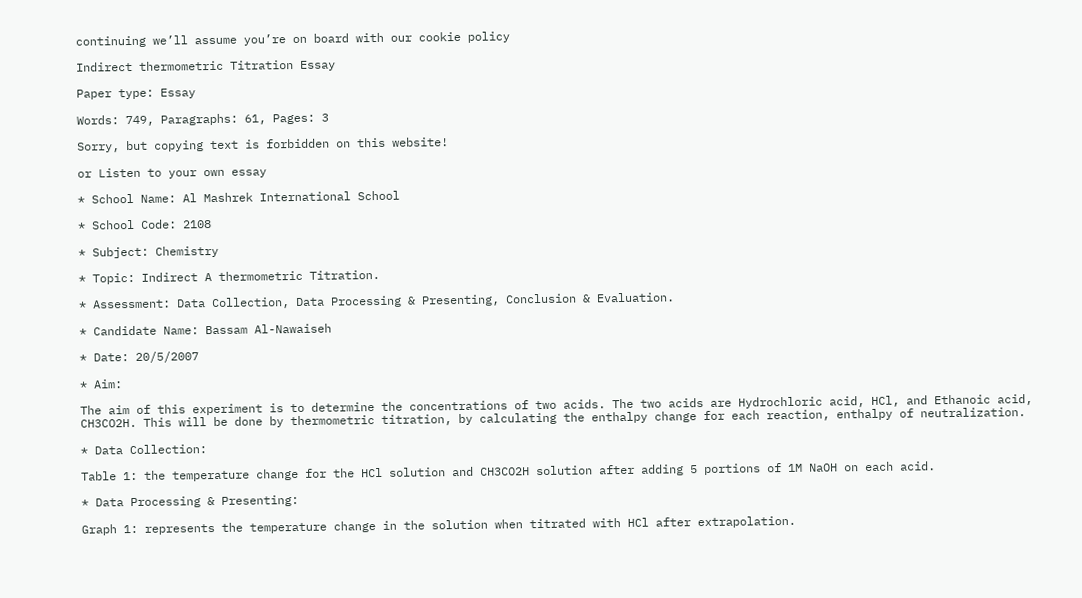continuing we’ll assume you’re on board with our cookie policy

Indirect thermometric Titration Essay

Paper type: Essay

Words: 749, Paragraphs: 61, Pages: 3

Sorry, but copying text is forbidden on this website!

or Listen to your own essay

* School Name: Al Mashrek International School

* School Code: 2108

* Subject: Chemistry

* Topic: Indirect A thermometric Titration.

* Assessment: Data Collection, Data Processing & Presenting, Conclusion & Evaluation.

* Candidate Name: Bassam Al-Nawaiseh

* Date: 20/5/2007

* Aim:

The aim of this experiment is to determine the concentrations of two acids. The two acids are Hydrochloric acid, HCl, and Ethanoic acid, CH3CO2H. This will be done by thermometric titration, by calculating the enthalpy change for each reaction, enthalpy of neutralization.

* Data Collection:

Table 1: the temperature change for the HCl solution and CH3CO2H solution after adding 5 portions of 1M NaOH on each acid.

* Data Processing & Presenting:

Graph 1: represents the temperature change in the solution when titrated with HCl after extrapolation.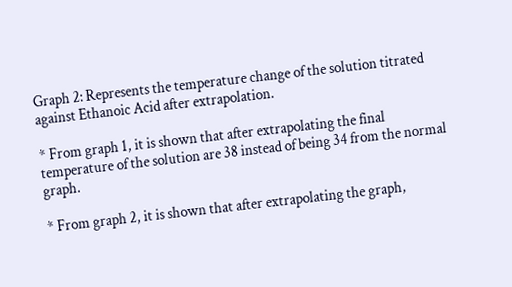Graph 2: Represents the temperature change of the solution titrated against Ethanoic Acid after extrapolation.

* From graph 1, it is shown that after extrapolating the final temperature of the solution are 38 instead of being 34 from the normal graph.

* From graph 2, it is shown that after extrapolating the graph,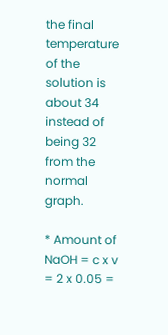the final temperature of the solution is about 34 instead of being 32 from the normal graph.

* Amount of NaOH = c x v = 2 x 0.05 =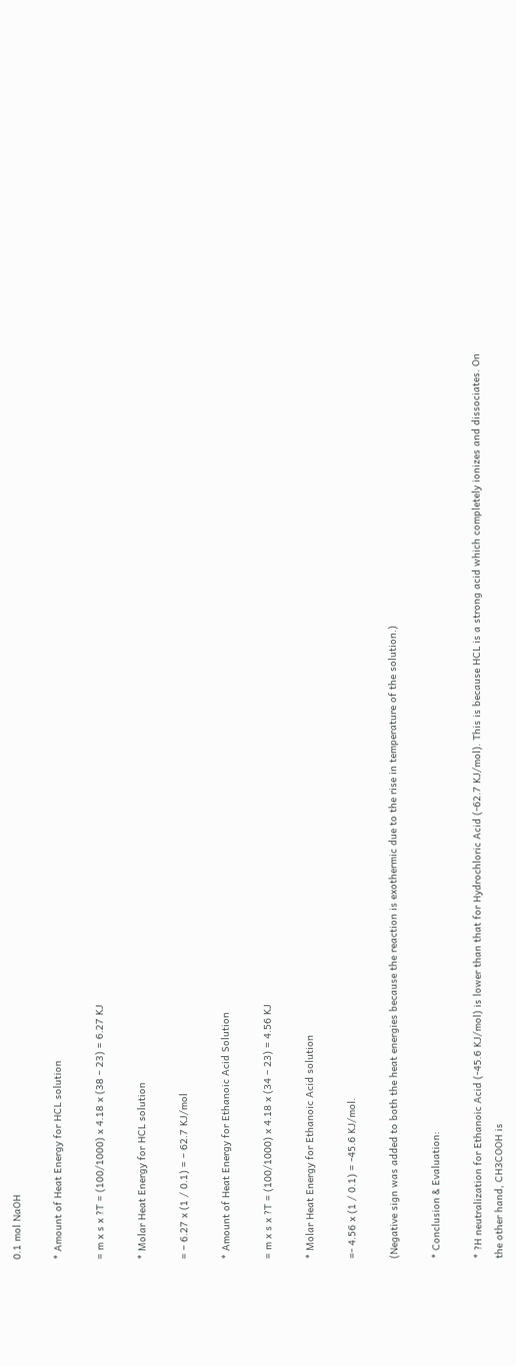0.1 mol NaOH

* Amount of Heat Energy for HCL solution

= m x s x ?T = (100/1000) x 4.18 x (38 – 23) = 6.27 KJ

* Molar Heat Energy for HCL solution

= – 6.27 x (1 / 0.1) = – 62.7 KJ/mol

* Amount of Heat Energy for Ethanoic Acid Solution

= m x s x ?T = (100/1000) x 4.18 x (34 – 23) = 4.56 KJ

* Molar Heat Energy for Ethanoic Acid solution

=- 4.56 x (1 / 0.1) = -45.6 KJ/mol.

(Negative sign was added to both the heat energies because the reaction is exothermic due to the rise in temperature of the solution.)

* Conclusion & Evaluation:

* ?H neutralization for Ethanoic Acid (-45.6 KJ/mol) is lower than that for Hydrochloric Acid (-62.7 KJ/mol). This is because HCL is a strong acid which completely ionizes and dissociates. On the other hand, CH3COOH is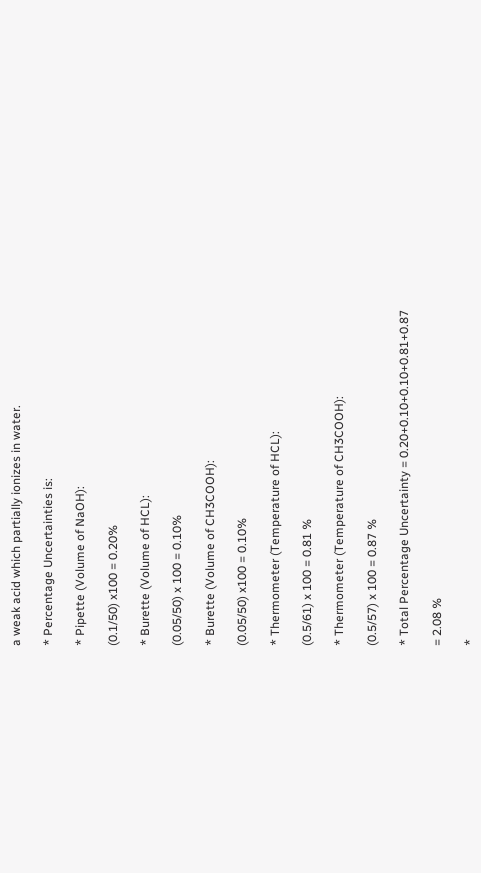a weak acid which partially ionizes in water.

* Percentage Uncertainties is:

* Pipette (Volume of NaOH):

(0.1/50) x100 = 0.20%

* Burette (Volume of HCL):

(0.05/50) x 100 = 0.10%

* Burette (Volume of CH3COOH):

(0.05/50) x100 = 0.10%

* Thermometer (Temperature of HCL):

(0.5/61) x 100 = 0.81 %

* Thermometer (Temperature of CH3COOH):

(0.5/57) x 100 = 0.87 %

* Total Percentage Uncertainty = 0.20+0.10+0.10+0.81+0.87

= 2.08 %

*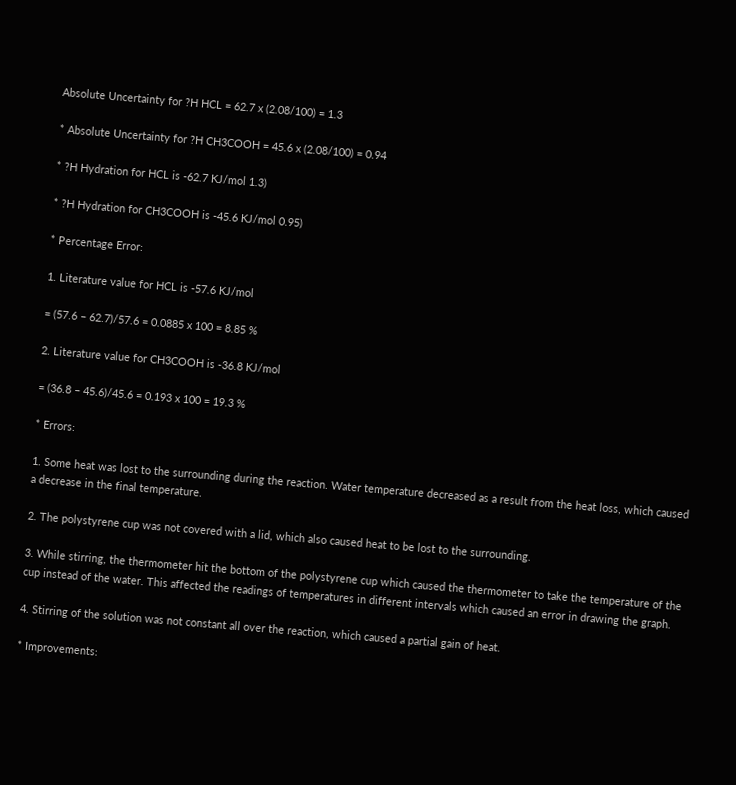Absolute Uncertainty for ?H HCL = 62.7 x (2.08/100) = 1.3

* Absolute Uncertainty for ?H CH3COOH = 45.6 x (2.08/100) = 0.94

* ?H Hydration for HCL is -62.7 KJ/mol 1.3)

* ?H Hydration for CH3COOH is -45.6 KJ/mol 0.95)

* Percentage Error:

1. Literature value for HCL is -57.6 KJ/mol

= (57.6 – 62.7)/57.6 = 0.0885 x 100 = 8.85 %

2. Literature value for CH3COOH is -36.8 KJ/mol

= (36.8 – 45.6)/45.6 = 0.193 x 100 = 19.3 %

* Errors:

1. Some heat was lost to the surrounding during the reaction. Water temperature decreased as a result from the heat loss, which caused a decrease in the final temperature.

2. The polystyrene cup was not covered with a lid, which also caused heat to be lost to the surrounding.

3. While stirring, the thermometer hit the bottom of the polystyrene cup which caused the thermometer to take the temperature of the cup instead of the water. This affected the readings of temperatures in different intervals which caused an error in drawing the graph.

4. Stirring of the solution was not constant all over the reaction, which caused a partial gain of heat.

* Improvements: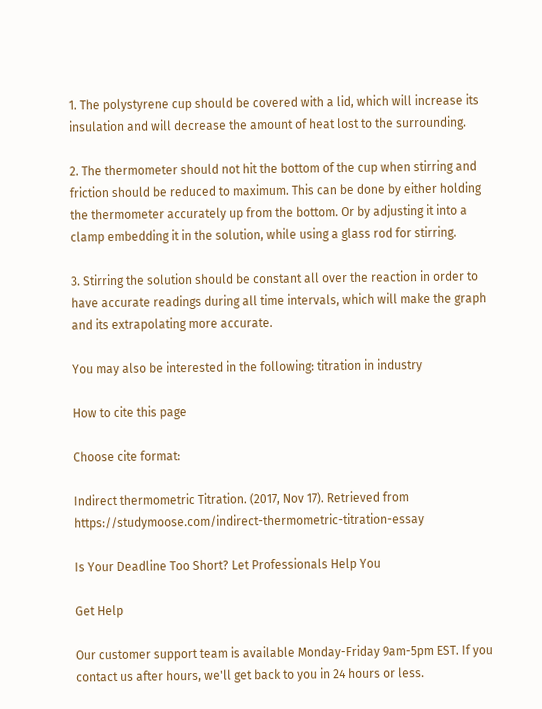1. The polystyrene cup should be covered with a lid, which will increase its insulation and will decrease the amount of heat lost to the surrounding.

2. The thermometer should not hit the bottom of the cup when stirring and friction should be reduced to maximum. This can be done by either holding the thermometer accurately up from the bottom. Or by adjusting it into a clamp embedding it in the solution, while using a glass rod for stirring.

3. Stirring the solution should be constant all over the reaction in order to have accurate readings during all time intervals, which will make the graph and its extrapolating more accurate.

You may also be interested in the following: titration in industry

How to cite this page

Choose cite format:

Indirect thermometric Titration. (2017, Nov 17). Retrieved from https://studymoose.com/indirect-thermometric-titration-essay

Is Your Deadline Too Short? Let Professionals Help You

Get Help

Our customer support team is available Monday-Friday 9am-5pm EST. If you contact us after hours, we'll get back to you in 24 hours or less.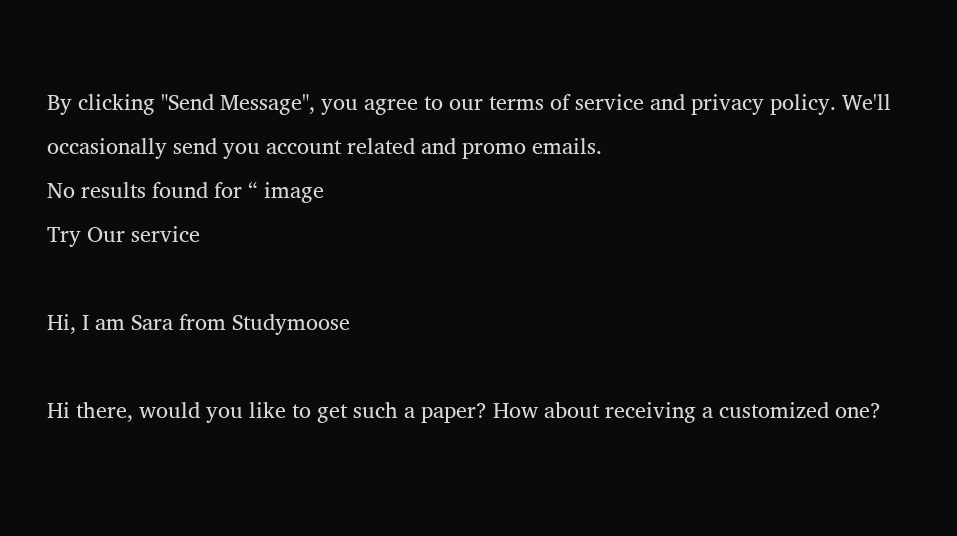By clicking "Send Message", you agree to our terms of service and privacy policy. We'll occasionally send you account related and promo emails.
No results found for “ image
Try Our service

Hi, I am Sara from Studymoose

Hi there, would you like to get such a paper? How about receiving a customized one?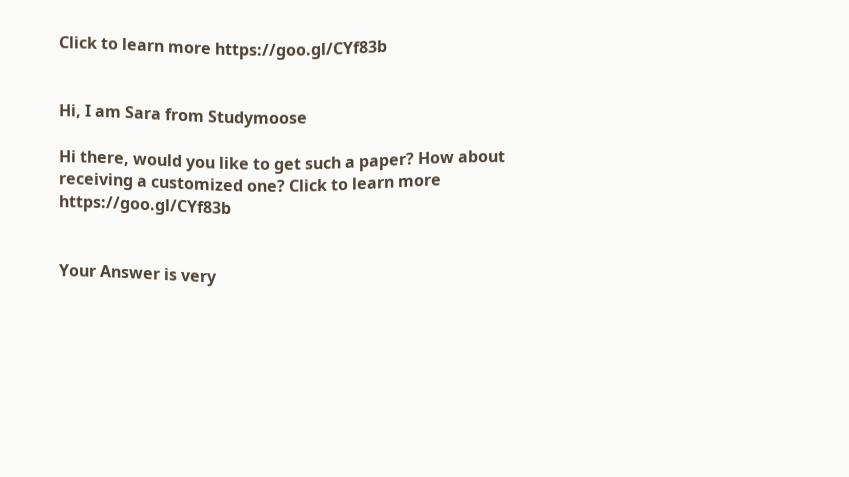Click to learn more https://goo.gl/CYf83b


Hi, I am Sara from Studymoose

Hi there, would you like to get such a paper? How about receiving a customized one? Click to learn more https://goo.gl/CYf83b


Your Answer is very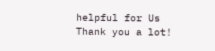helpful for Us
Thank you a lot!